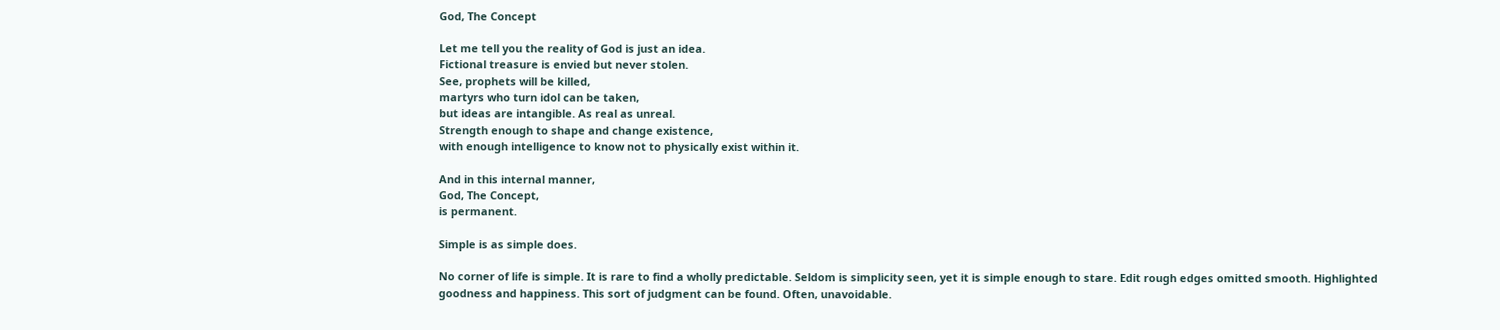God, The Concept

Let me tell you the reality of God is just an idea.
Fictional treasure is envied but never stolen.
See, prophets will be killed,
martyrs who turn idol can be taken,
but ideas are intangible. As real as unreal.
Strength enough to shape and change existence,
with enough intelligence to know not to physically exist within it.

And in this internal manner,
God, The Concept,
is permanent.

Simple is as simple does.

No corner of life is simple. It is rare to find a wholly predictable. Seldom is simplicity seen, yet it is simple enough to stare. Edit rough edges omitted smooth. Highlighted goodness and happiness. This sort of judgment can be found. Often, unavoidable.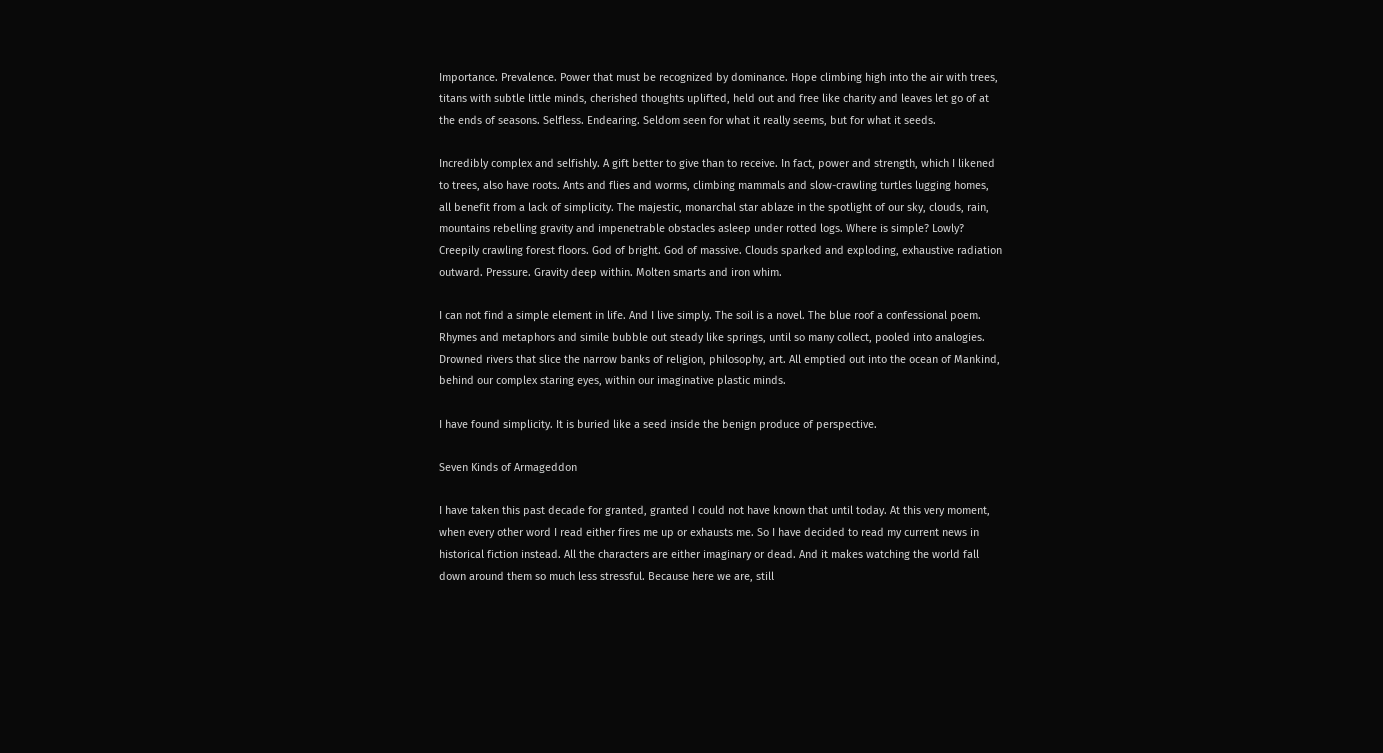Importance. Prevalence. Power that must be recognized by dominance. Hope climbing high into the air with trees, titans with subtle little minds, cherished thoughts uplifted, held out and free like charity and leaves let go of at the ends of seasons. Selfless. Endearing. Seldom seen for what it really seems, but for what it seeds.

Incredibly complex and selfishly. A gift better to give than to receive. In fact, power and strength, which I likened to trees, also have roots. Ants and flies and worms, climbing mammals and slow-crawling turtles lugging homes, all benefit from a lack of simplicity. The majestic, monarchal star ablaze in the spotlight of our sky, clouds, rain, mountains rebelling gravity and impenetrable obstacles asleep under rotted logs. Where is simple? Lowly? Creepily crawling forest floors. God of bright. God of massive. Clouds sparked and exploding, exhaustive radiation outward. Pressure. Gravity deep within. Molten smarts and iron whim.

I can not find a simple element in life. And I live simply. The soil is a novel. The blue roof a confessional poem. Rhymes and metaphors and simile bubble out steady like springs, until so many collect, pooled into analogies. Drowned rivers that slice the narrow banks of religion, philosophy, art. All emptied out into the ocean of Mankind, behind our complex staring eyes, within our imaginative plastic minds.

I have found simplicity. It is buried like a seed inside the benign produce of perspective.

Seven Kinds of Armageddon

I have taken this past decade for granted, granted I could not have known that until today. At this very moment, when every other word I read either fires me up or exhausts me. So I have decided to read my current news in historical fiction instead. All the characters are either imaginary or dead. And it makes watching the world fall down around them so much less stressful. Because here we are, still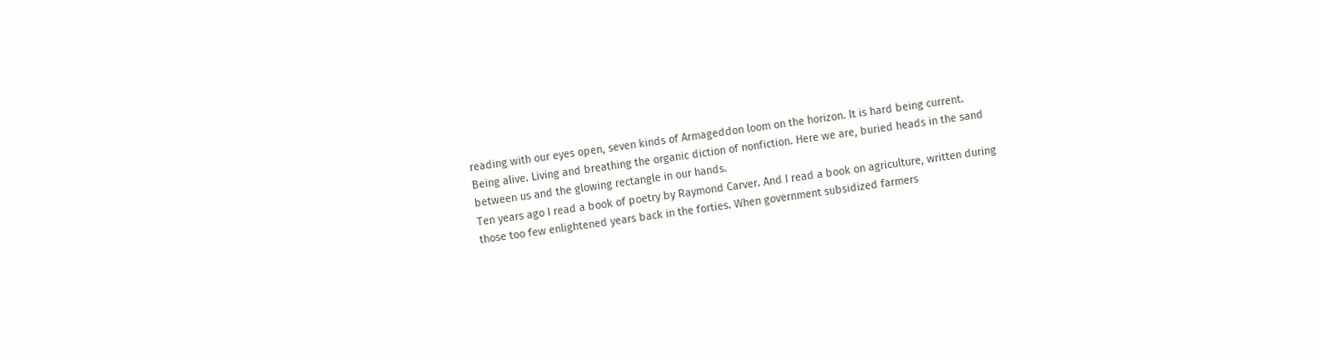reading with our eyes open, seven kinds of Armageddon loom on the horizon. It is hard being current. Being alive. Living and breathing the organic diction of nonfiction. Here we are, buried heads in the sand between us and the glowing rectangle in our hands.
Ten years ago I read a book of poetry by Raymond Carver. And I read a book on agriculture, written during those too few enlightened years back in the forties. When government subsidized farmers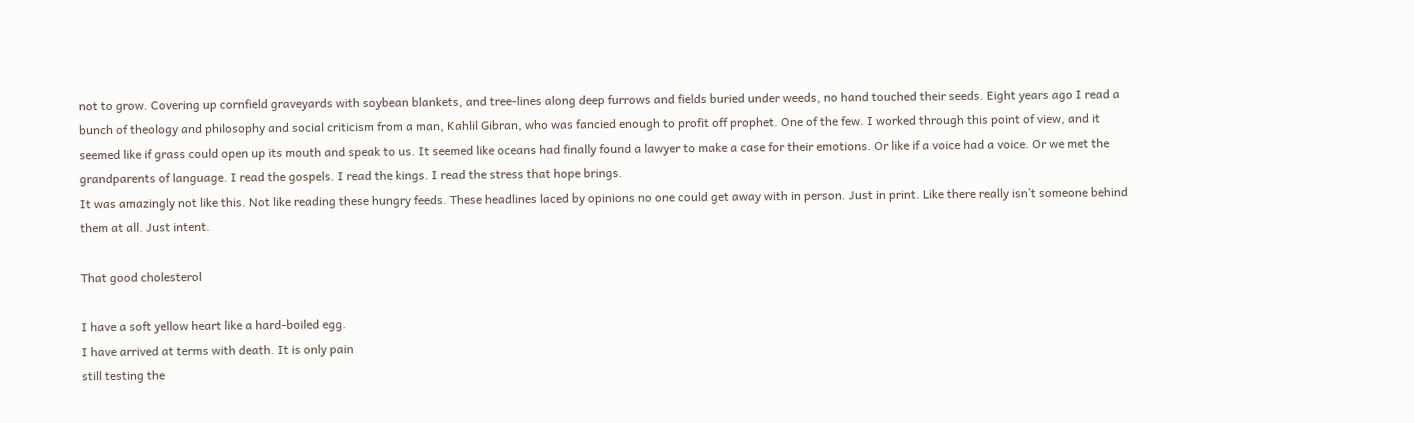not to grow. Covering up cornfield graveyards with soybean blankets, and tree-lines along deep furrows and fields buried under weeds, no hand touched their seeds. Eight years ago I read a bunch of theology and philosophy and social criticism from a man, Kahlil Gibran, who was fancied enough to profit off prophet. One of the few. I worked through this point of view, and it seemed like if grass could open up its mouth and speak to us. It seemed like oceans had finally found a lawyer to make a case for their emotions. Or like if a voice had a voice. Or we met the grandparents of language. I read the gospels. I read the kings. I read the stress that hope brings.
It was amazingly not like this. Not like reading these hungry feeds. These headlines laced by opinions no one could get away with in person. Just in print. Like there really isn’t someone behind them at all. Just intent.

That good cholesterol

I have a soft yellow heart like a hard-boiled egg.
I have arrived at terms with death. It is only pain
still testing the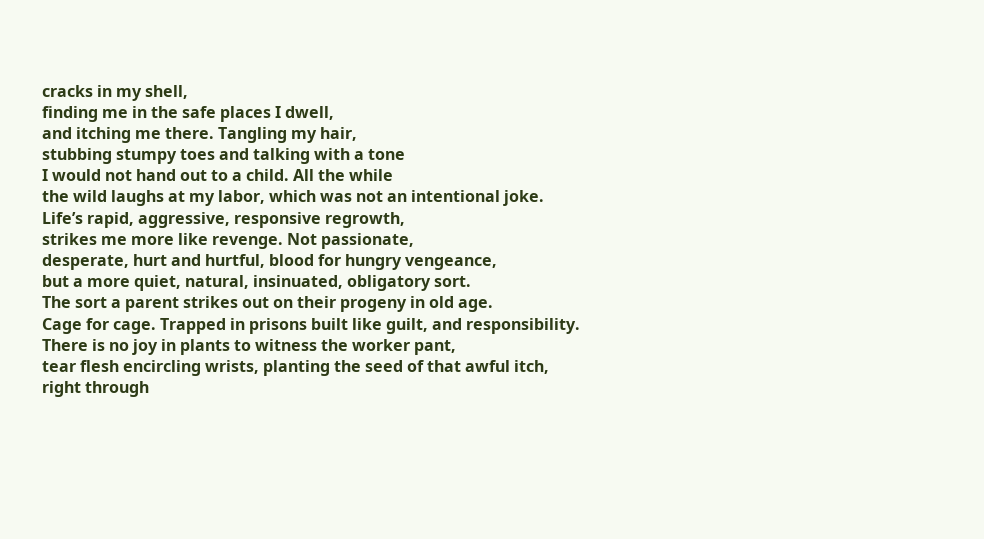cracks in my shell,
finding me in the safe places I dwell,
and itching me there. Tangling my hair,
stubbing stumpy toes and talking with a tone
I would not hand out to a child. All the while
the wild laughs at my labor, which was not an intentional joke.
Life’s rapid, aggressive, responsive regrowth,
strikes me more like revenge. Not passionate,
desperate, hurt and hurtful, blood for hungry vengeance,
but a more quiet, natural, insinuated, obligatory sort.
The sort a parent strikes out on their progeny in old age.
Cage for cage. Trapped in prisons built like guilt, and responsibility.
There is no joy in plants to witness the worker pant,
tear flesh encircling wrists, planting the seed of that awful itch,
right through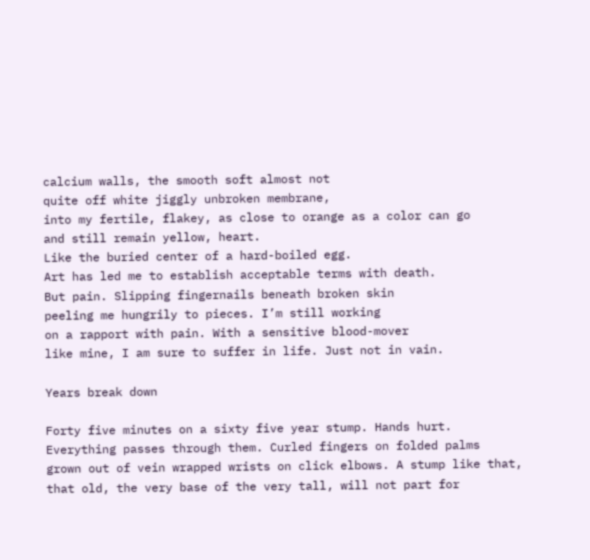calcium walls, the smooth soft almost not
quite off white jiggly unbroken membrane,
into my fertile, flakey, as close to orange as a color can go
and still remain yellow, heart.
Like the buried center of a hard-boiled egg.
Art has led me to establish acceptable terms with death.
But pain. Slipping fingernails beneath broken skin
peeling me hungrily to pieces. I’m still working
on a rapport with pain. With a sensitive blood-mover
like mine, I am sure to suffer in life. Just not in vain.

Years break down

Forty five minutes on a sixty five year stump. Hands hurt.
Everything passes through them. Curled fingers on folded palms
grown out of vein wrapped wrists on click elbows. A stump like that,
that old, the very base of the very tall, will not part for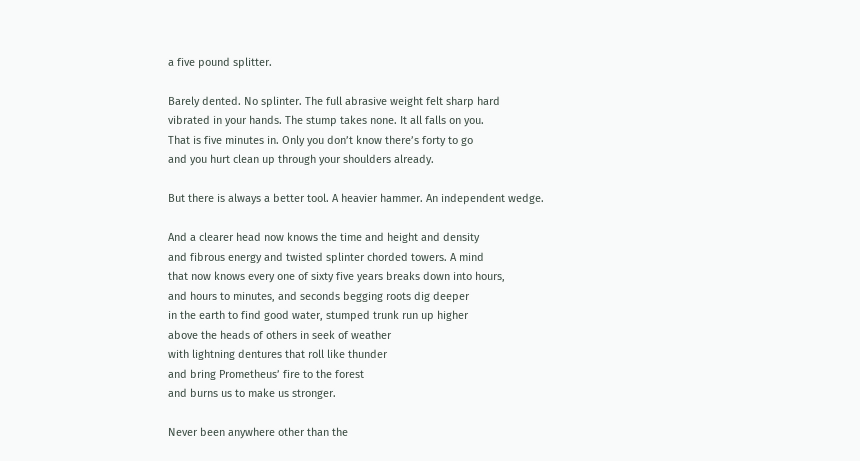a five pound splitter.

Barely dented. No splinter. The full abrasive weight felt sharp hard
vibrated in your hands. The stump takes none. It all falls on you.
That is five minutes in. Only you don’t know there’s forty to go
and you hurt clean up through your shoulders already.

But there is always a better tool. A heavier hammer. An independent wedge.

And a clearer head now knows the time and height and density
and fibrous energy and twisted splinter chorded towers. A mind
that now knows every one of sixty five years breaks down into hours,
and hours to minutes, and seconds begging roots dig deeper
in the earth to find good water, stumped trunk run up higher
above the heads of others in seek of weather
with lightning dentures that roll like thunder
and bring Prometheus’ fire to the forest
and burns us to make us stronger.

Never been anywhere other than the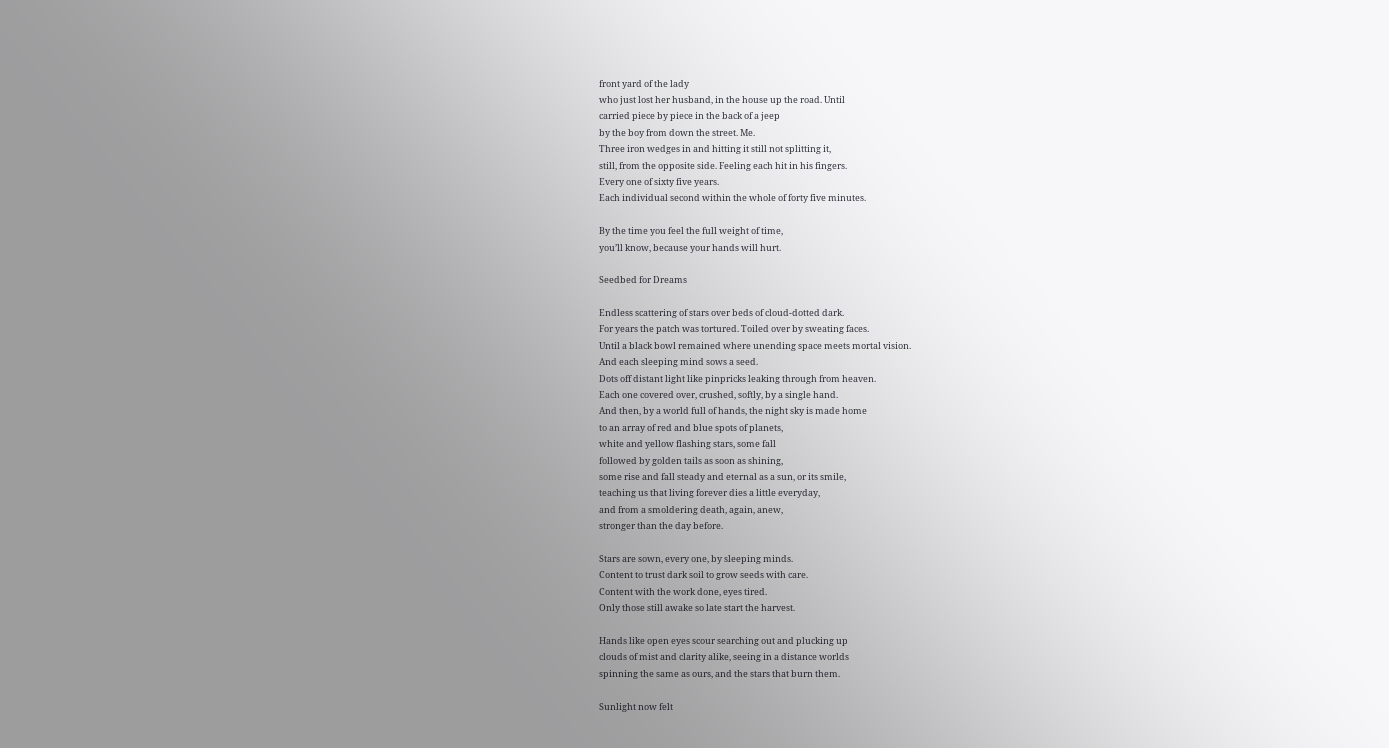front yard of the lady
who just lost her husband, in the house up the road. Until
carried piece by piece in the back of a jeep
by the boy from down the street. Me.
Three iron wedges in and hitting it still not splitting it,
still, from the opposite side. Feeling each hit in his fingers.
Every one of sixty five years.
Each individual second within the whole of forty five minutes.

By the time you feel the full weight of time,
you’ll know, because your hands will hurt.

Seedbed for Dreams

Endless scattering of stars over beds of cloud-dotted dark.
For years the patch was tortured. Toiled over by sweating faces.
Until a black bowl remained where unending space meets mortal vision.
And each sleeping mind sows a seed.
Dots off distant light like pinpricks leaking through from heaven.
Each one covered over, crushed, softly, by a single hand.
And then, by a world full of hands, the night sky is made home
to an array of red and blue spots of planets,
white and yellow flashing stars, some fall
followed by golden tails as soon as shining,
some rise and fall steady and eternal as a sun, or its smile,
teaching us that living forever dies a little everyday,
and from a smoldering death, again, anew,
stronger than the day before.

Stars are sown, every one, by sleeping minds.
Content to trust dark soil to grow seeds with care.
Content with the work done, eyes tired.
Only those still awake so late start the harvest.

Hands like open eyes scour searching out and plucking up
clouds of mist and clarity alike, seeing in a distance worlds
spinning the same as ours, and the stars that burn them.

Sunlight now felt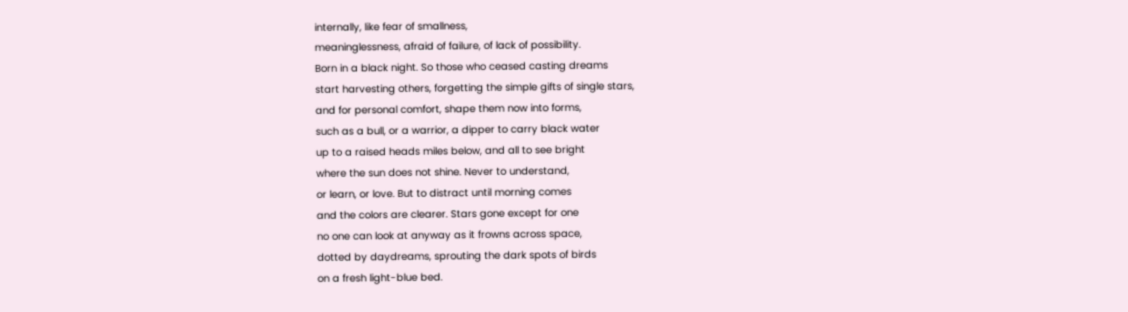internally, like fear of smallness,
meaninglessness, afraid of failure, of lack of possibility.
Born in a black night. So those who ceased casting dreams
start harvesting others, forgetting the simple gifts of single stars,
and for personal comfort, shape them now into forms,
such as a bull, or a warrior, a dipper to carry black water
up to a raised heads miles below, and all to see bright
where the sun does not shine. Never to understand,
or learn, or love. But to distract until morning comes
and the colors are clearer. Stars gone except for one
no one can look at anyway as it frowns across space,
dotted by daydreams, sprouting the dark spots of birds
on a fresh light-blue bed.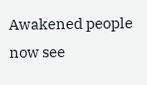Awakened people now see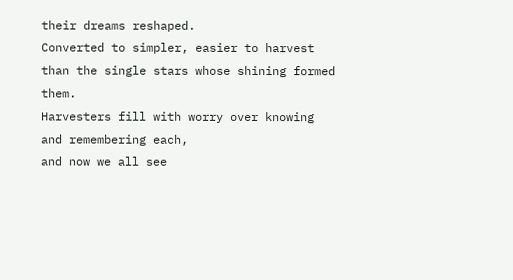their dreams reshaped.
Converted to simpler, easier to harvest
than the single stars whose shining formed them.
Harvesters fill with worry over knowing and remembering each,
and now we all see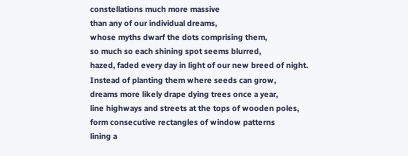constellations much more massive
than any of our individual dreams,
whose myths dwarf the dots comprising them,
so much so each shining spot seems blurred,
hazed, faded every day in light of our new breed of night.
Instead of planting them where seeds can grow,
dreams more likely drape dying trees once a year,
line highways and streets at the tops of wooden poles,
form consecutive rectangles of window patterns
lining a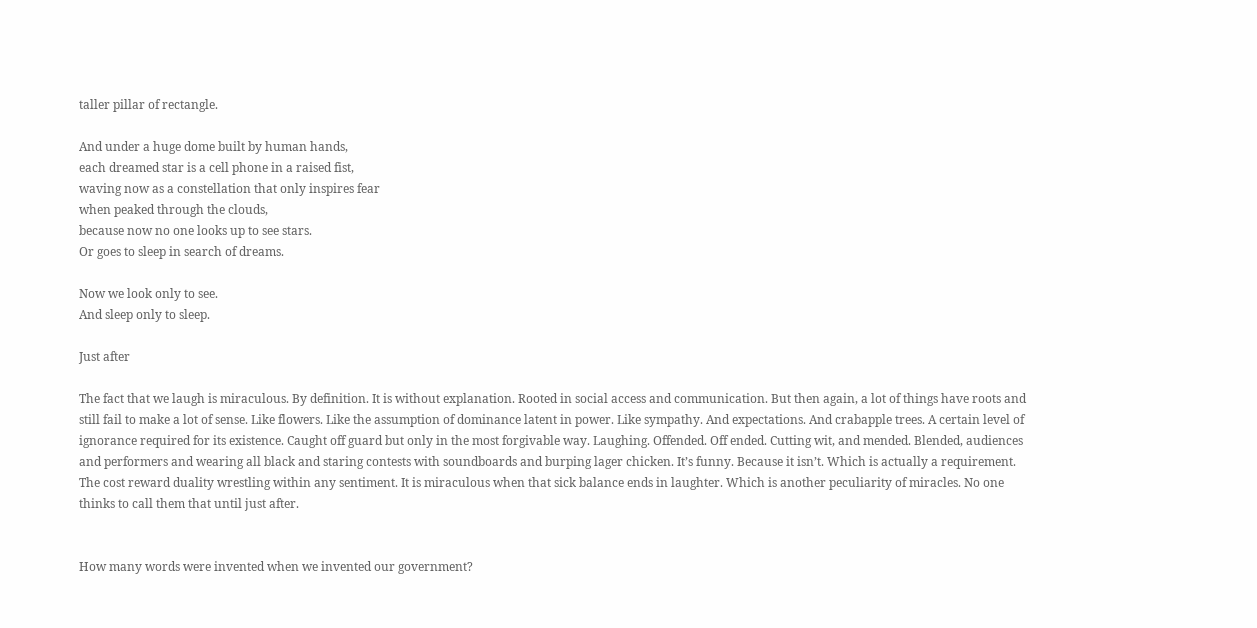taller pillar of rectangle.

And under a huge dome built by human hands,
each dreamed star is a cell phone in a raised fist,
waving now as a constellation that only inspires fear
when peaked through the clouds,
because now no one looks up to see stars.
Or goes to sleep in search of dreams.

Now we look only to see.
And sleep only to sleep.

Just after

The fact that we laugh is miraculous. By definition. It is without explanation. Rooted in social access and communication. But then again, a lot of things have roots and still fail to make a lot of sense. Like flowers. Like the assumption of dominance latent in power. Like sympathy. And expectations. And crabapple trees. A certain level of ignorance required for its existence. Caught off guard but only in the most forgivable way. Laughing. Offended. Off ended. Cutting wit, and mended. Blended, audiences and performers and wearing all black and staring contests with soundboards and burping lager chicken. It’s funny. Because it isn’t. Which is actually a requirement. The cost reward duality wrestling within any sentiment. It is miraculous when that sick balance ends in laughter. Which is another peculiarity of miracles. No one thinks to call them that until just after.


How many words were invented when we invented our government?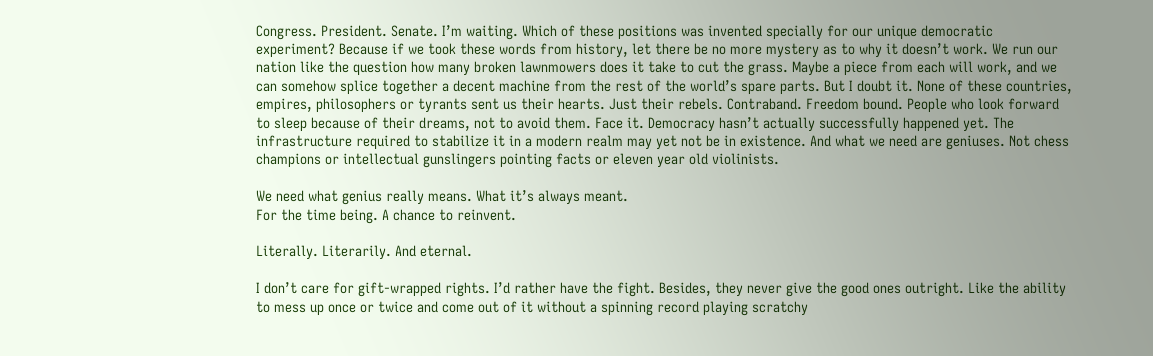Congress. President. Senate. I’m waiting. Which of these positions was invented specially for our unique democratic experiment? Because if we took these words from history, let there be no more mystery as to why it doesn’t work. We run our nation like the question how many broken lawnmowers does it take to cut the grass. Maybe a piece from each will work, and we can somehow splice together a decent machine from the rest of the world’s spare parts. But I doubt it. None of these countries, empires, philosophers or tyrants sent us their hearts. Just their rebels. Contraband. Freedom bound. People who look forward to sleep because of their dreams, not to avoid them. Face it. Democracy hasn’t actually successfully happened yet. The infrastructure required to stabilize it in a modern realm may yet not be in existence. And what we need are geniuses. Not chess champions or intellectual gunslingers pointing facts or eleven year old violinists.

We need what genius really means. What it’s always meant.
For the time being. A chance to reinvent.

Literally. Literarily. And eternal.

I don’t care for gift-wrapped rights. I’d rather have the fight. Besides, they never give the good ones outright. Like the ability to mess up once or twice and come out of it without a spinning record playing scratchy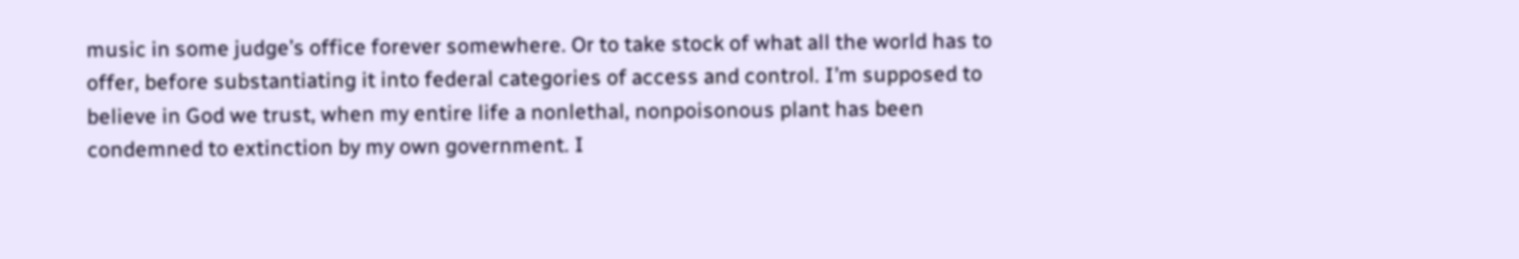music in some judge’s office forever somewhere. Or to take stock of what all the world has to offer, before substantiating it into federal categories of access and control. I’m supposed to believe in God we trust, when my entire life a nonlethal, nonpoisonous plant has been condemned to extinction by my own government. I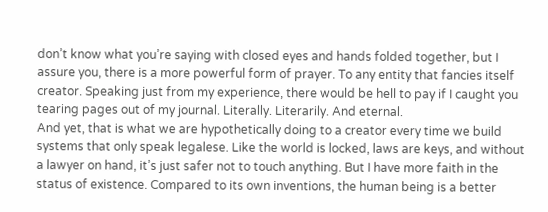don’t know what you’re saying with closed eyes and hands folded together, but I assure you, there is a more powerful form of prayer. To any entity that fancies itself creator. Speaking just from my experience, there would be hell to pay if I caught you tearing pages out of my journal. Literally. Literarily. And eternal.
And yet, that is what we are hypothetically doing to a creator every time we build systems that only speak legalese. Like the world is locked, laws are keys, and without a lawyer on hand, it’s just safer not to touch anything. But I have more faith in the status of existence. Compared to its own inventions, the human being is a better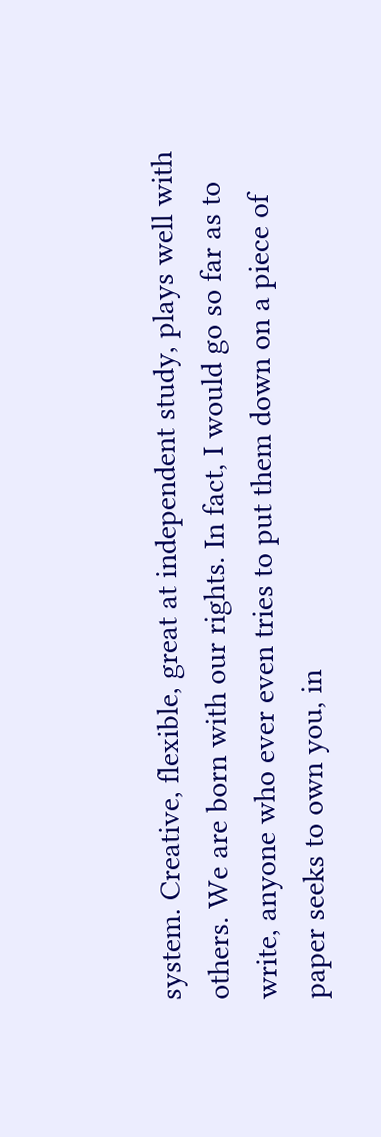system. Creative, flexible, great at independent study, plays well with others. We are born with our rights. In fact, I would go so far as to write, anyone who ever even tries to put them down on a piece of paper seeks to own you, in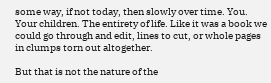some way, if not today, then slowly over time. You. Your children. The entirety of life. Like it was a book we could go through and edit, lines to cut, or whole pages in clumps torn out altogether.

But that is not the nature of the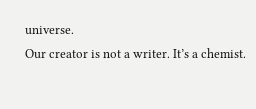universe.
Our creator is not a writer. It’s a chemist.